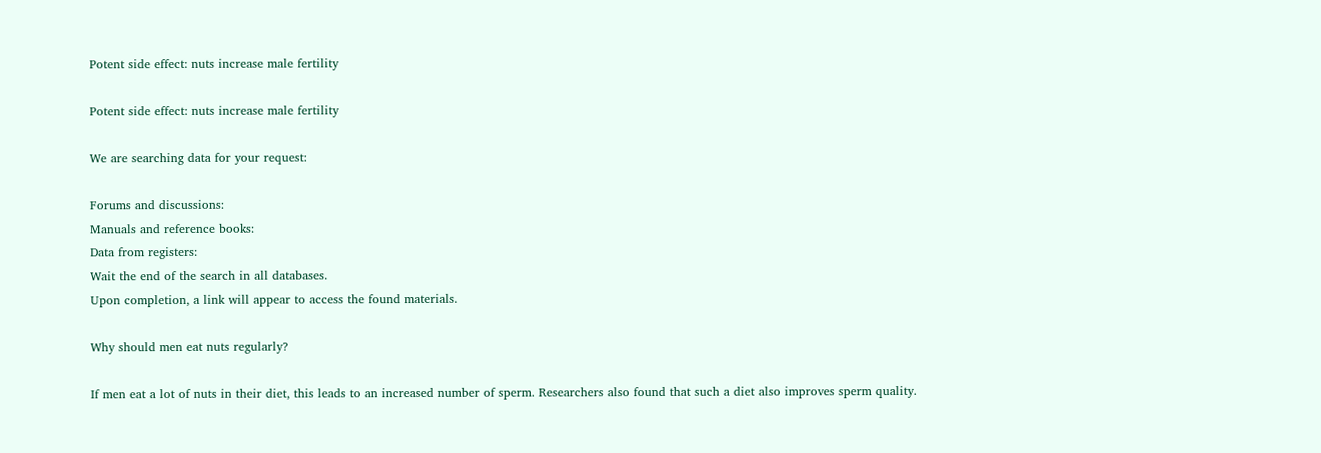Potent side effect: nuts increase male fertility

Potent side effect: nuts increase male fertility

We are searching data for your request:

Forums and discussions:
Manuals and reference books:
Data from registers:
Wait the end of the search in all databases.
Upon completion, a link will appear to access the found materials.

Why should men eat nuts regularly?

If men eat a lot of nuts in their diet, this leads to an increased number of sperm. Researchers also found that such a diet also improves sperm quality.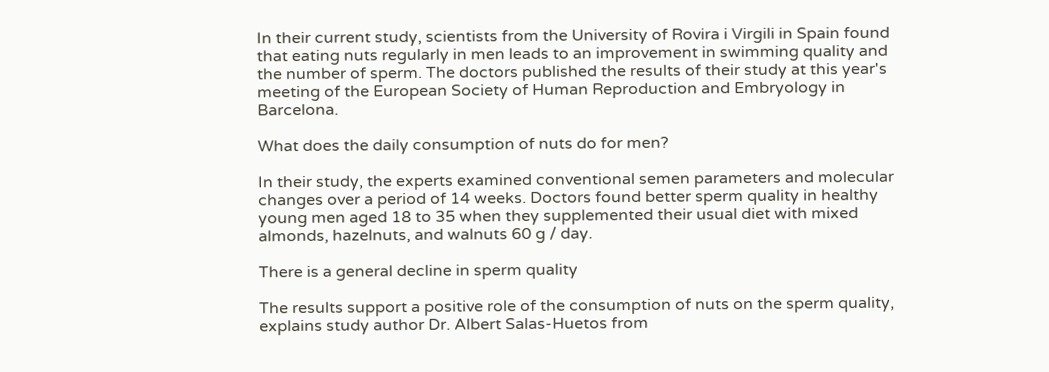In their current study, scientists from the University of Rovira i Virgili in Spain found that eating nuts regularly in men leads to an improvement in swimming quality and the number of sperm. The doctors published the results of their study at this year's meeting of the European Society of Human Reproduction and Embryology in Barcelona.

What does the daily consumption of nuts do for men?

In their study, the experts examined conventional semen parameters and molecular changes over a period of 14 weeks. Doctors found better sperm quality in healthy young men aged 18 to 35 when they supplemented their usual diet with mixed almonds, hazelnuts, and walnuts 60 g / day.

There is a general decline in sperm quality

The results support a positive role of the consumption of nuts on the sperm quality, explains study author Dr. Albert Salas-Huetos from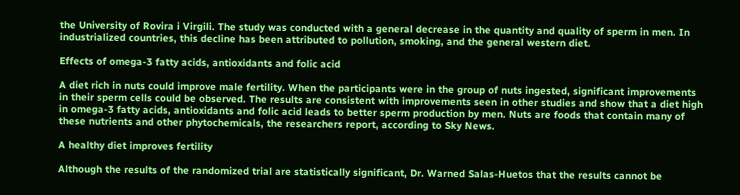the University of Rovira i Virgili. The study was conducted with a general decrease in the quantity and quality of sperm in men. In industrialized countries, this decline has been attributed to pollution, smoking, and the general western diet.

Effects of omega-3 fatty acids, antioxidants and folic acid

A diet rich in nuts could improve male fertility. When the participants were in the group of nuts ingested, significant improvements in their sperm cells could be observed. The results are consistent with improvements seen in other studies and show that a diet high in omega-3 fatty acids, antioxidants and folic acid leads to better sperm production by men. Nuts are foods that contain many of these nutrients and other phytochemicals, the researchers report, according to Sky News.

A healthy diet improves fertility

Although the results of the randomized trial are statistically significant, Dr. Warned Salas-Huetos that the results cannot be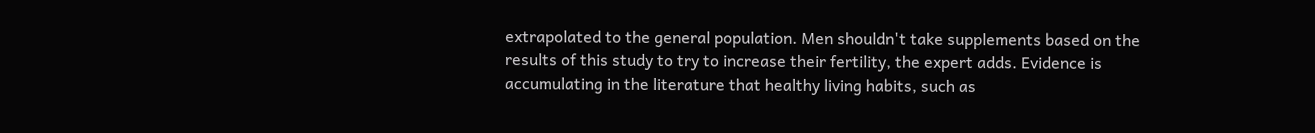extrapolated to the general population. Men shouldn't take supplements based on the results of this study to try to increase their fertility, the expert adds. Evidence is accumulating in the literature that healthy living habits, such as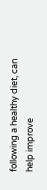following a healthy diet, can help improve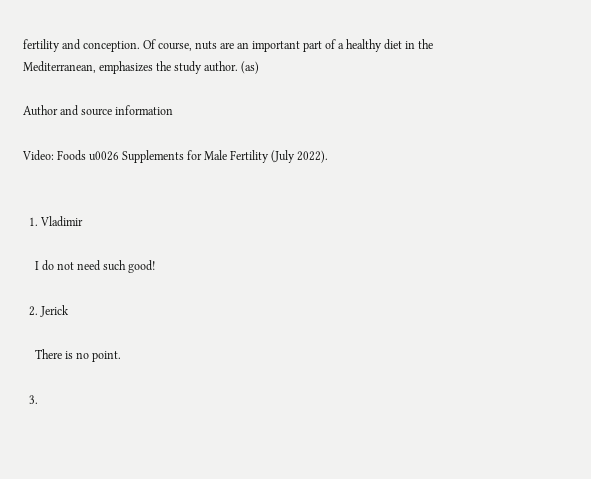fertility and conception. Of course, nuts are an important part of a healthy diet in the Mediterranean, emphasizes the study author. (as)

Author and source information

Video: Foods u0026 Supplements for Male Fertility (July 2022).


  1. Vladimir

    I do not need such good!

  2. Jerick

    There is no point.

  3.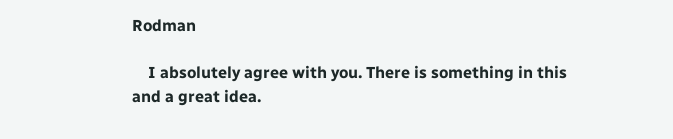Rodman

    I absolutely agree with you. There is something in this and a great idea.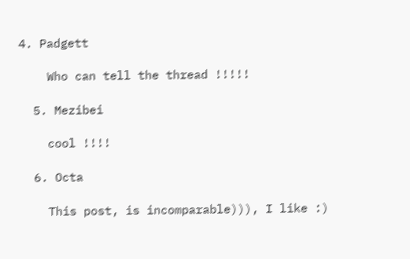4. Padgett

    Who can tell the thread !!!!!

  5. Mezibei

    cool !!!!

  6. Octa

    This post, is incomparable))), I like :)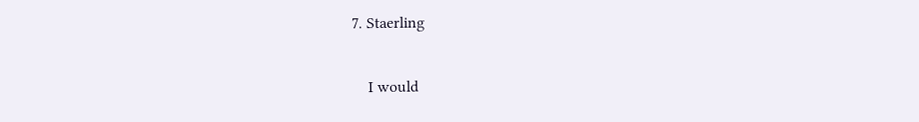7. Staerling

    I would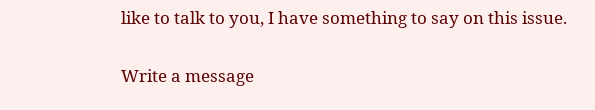like to talk to you, I have something to say on this issue.

Write a message